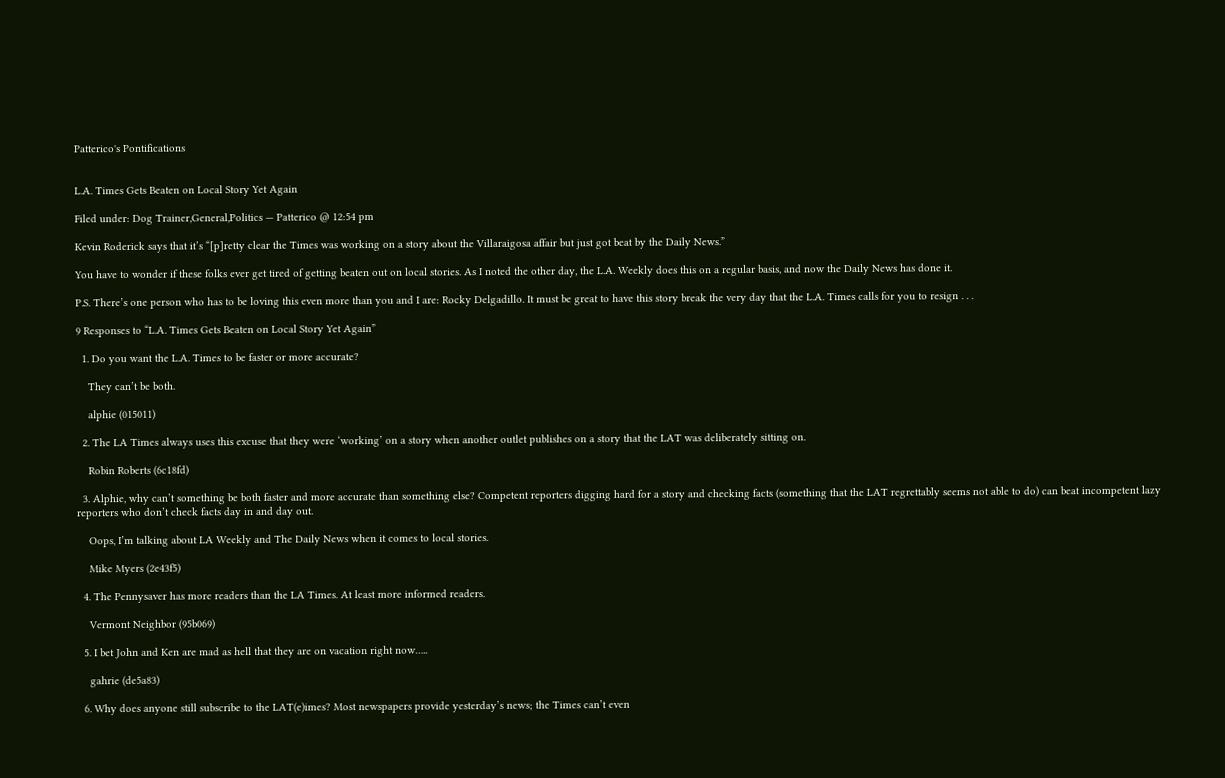Patterico's Pontifications


L.A. Times Gets Beaten on Local Story Yet Again

Filed under: Dog Trainer,General,Politics — Patterico @ 12:54 pm

Kevin Roderick says that it’s “[p]retty clear the Times was working on a story about the Villaraigosa affair but just got beat by the Daily News.”

You have to wonder if these folks ever get tired of getting beaten out on local stories. As I noted the other day, the L.A. Weekly does this on a regular basis, and now the Daily News has done it.

P.S. There’s one person who has to be loving this even more than you and I are: Rocky Delgadillo. It must be great to have this story break the very day that the L.A. Times calls for you to resign . . .

9 Responses to “L.A. Times Gets Beaten on Local Story Yet Again”

  1. Do you want the L.A. Times to be faster or more accurate?

    They can’t be both.

    alphie (015011)

  2. The LA Times always uses this excuse that they were ‘working’ on a story when another outlet publishes on a story that the LAT was deliberately sitting on.

    Robin Roberts (6c18fd)

  3. Alphie, why can’t something be both faster and more accurate than something else? Competent reporters digging hard for a story and checking facts (something that the LAT regrettably seems not able to do) can beat incompetent lazy reporters who don’t check facts day in and day out.

    Oops, I’m talking about LA Weekly and The Daily News when it comes to local stories.

    Mike Myers (2e43f5)

  4. The Pennysaver has more readers than the LA Times. At least more informed readers.

    Vermont Neighbor (95b069)

  5. I bet John and Ken are mad as hell that they are on vacation right now…..

    gahrie (de5a83)

  6. Why does anyone still subscribe to the LAT(e)imes? Most newspapers provide yesterday’s news; the Times can’t even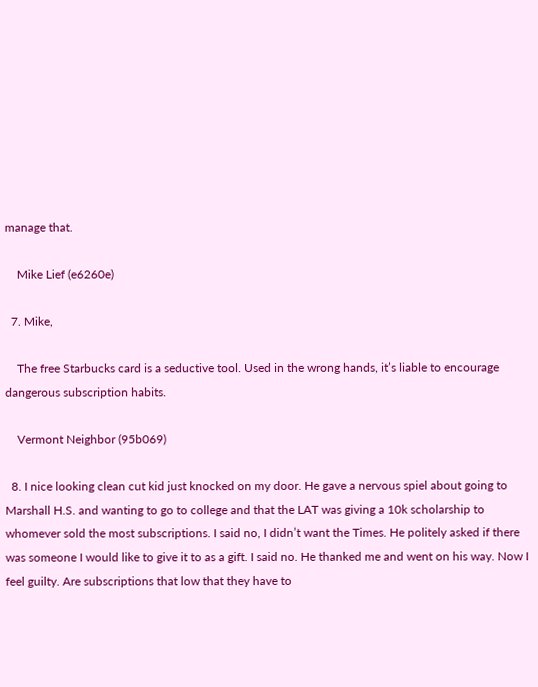manage that.

    Mike Lief (e6260e)

  7. Mike,

    The free Starbucks card is a seductive tool. Used in the wrong hands, it’s liable to encourage dangerous subscription habits.

    Vermont Neighbor (95b069)

  8. I nice looking clean cut kid just knocked on my door. He gave a nervous spiel about going to Marshall H.S. and wanting to go to college and that the LAT was giving a 10k scholarship to whomever sold the most subscriptions. I said no, I didn’t want the Times. He politely asked if there was someone I would like to give it to as a gift. I said no. He thanked me and went on his way. Now I feel guilty. Are subscriptions that low that they have to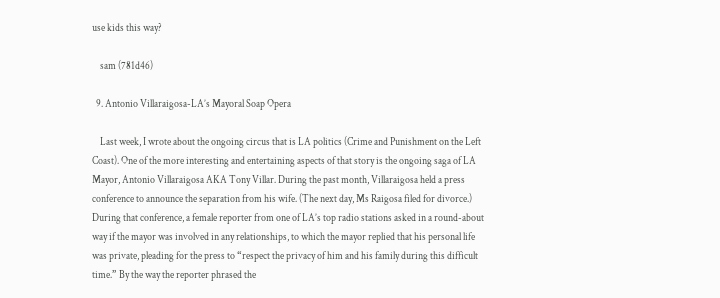use kids this way?

    sam (781d46)

  9. Antonio Villaraigosa-LA’s Mayoral Soap Opera

    Last week, I wrote about the ongoing circus that is LA politics (Crime and Punishment on the Left Coast). One of the more interesting and entertaining aspects of that story is the ongoing saga of LA Mayor, Antonio Villaraigosa AKA Tony Villar. During the past month, Villaraigosa held a press conference to announce the separation from his wife. (The next day, Ms Raigosa filed for divorce.) During that conference, a female reporter from one of LA’s top radio stations asked in a round-about way if the mayor was involved in any relationships, to which the mayor replied that his personal life was private, pleading for the press to “respect the privacy of him and his family during this difficult time.” By the way the reporter phrased the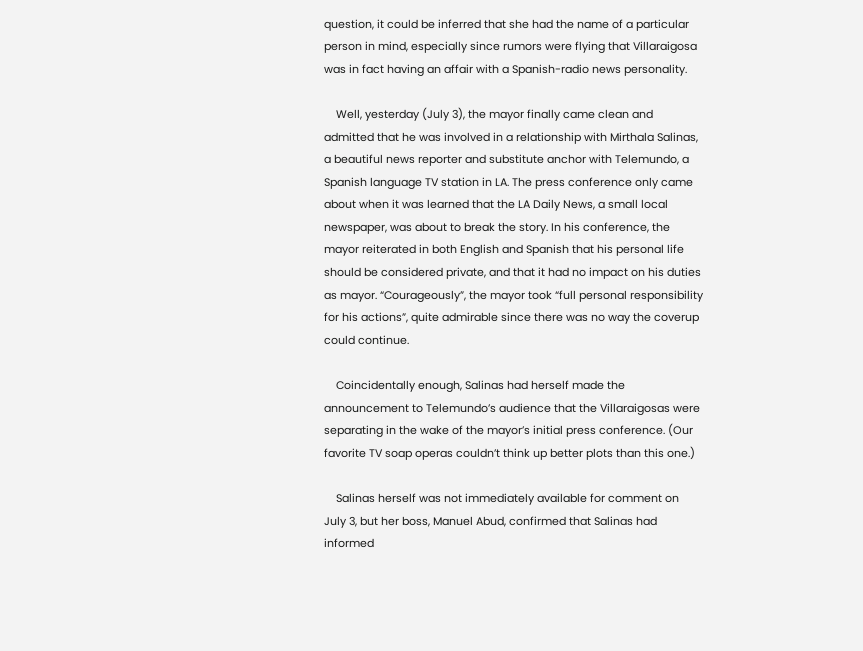question, it could be inferred that she had the name of a particular person in mind, especially since rumors were flying that Villaraigosa was in fact having an affair with a Spanish-radio news personality.

    Well, yesterday (July 3), the mayor finally came clean and admitted that he was involved in a relationship with Mirthala Salinas, a beautiful news reporter and substitute anchor with Telemundo, a Spanish language TV station in LA. The press conference only came about when it was learned that the LA Daily News, a small local newspaper, was about to break the story. In his conference, the mayor reiterated in both English and Spanish that his personal life should be considered private, and that it had no impact on his duties as mayor. “Courageously”, the mayor took “full personal responsibility for his actions”, quite admirable since there was no way the coverup could continue.

    Coincidentally enough, Salinas had herself made the announcement to Telemundo’s audience that the Villaraigosas were separating in the wake of the mayor’s initial press conference. (Our favorite TV soap operas couldn’t think up better plots than this one.)

    Salinas herself was not immediately available for comment on July 3, but her boss, Manuel Abud, confirmed that Salinas had informed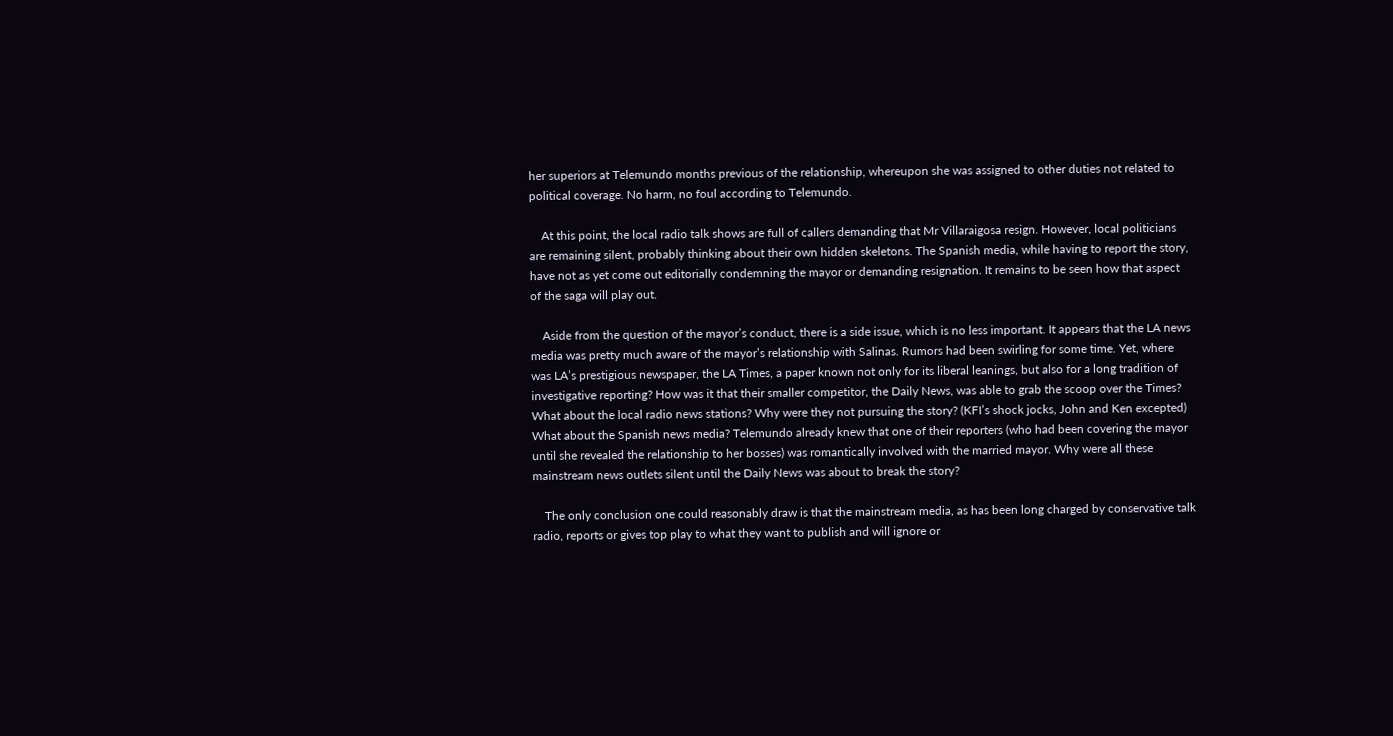her superiors at Telemundo months previous of the relationship, whereupon she was assigned to other duties not related to political coverage. No harm, no foul according to Telemundo.

    At this point, the local radio talk shows are full of callers demanding that Mr Villaraigosa resign. However, local politicians are remaining silent, probably thinking about their own hidden skeletons. The Spanish media, while having to report the story, have not as yet come out editorially condemning the mayor or demanding resignation. It remains to be seen how that aspect of the saga will play out.

    Aside from the question of the mayor’s conduct, there is a side issue, which is no less important. It appears that the LA news media was pretty much aware of the mayor’s relationship with Salinas. Rumors had been swirling for some time. Yet, where was LA’s prestigious newspaper, the LA Times, a paper known not only for its liberal leanings, but also for a long tradition of investigative reporting? How was it that their smaller competitor, the Daily News, was able to grab the scoop over the Times? What about the local radio news stations? Why were they not pursuing the story? (KFI’s shock jocks, John and Ken excepted) What about the Spanish news media? Telemundo already knew that one of their reporters (who had been covering the mayor until she revealed the relationship to her bosses) was romantically involved with the married mayor. Why were all these mainstream news outlets silent until the Daily News was about to break the story?

    The only conclusion one could reasonably draw is that the mainstream media, as has been long charged by conservative talk radio, reports or gives top play to what they want to publish and will ignore or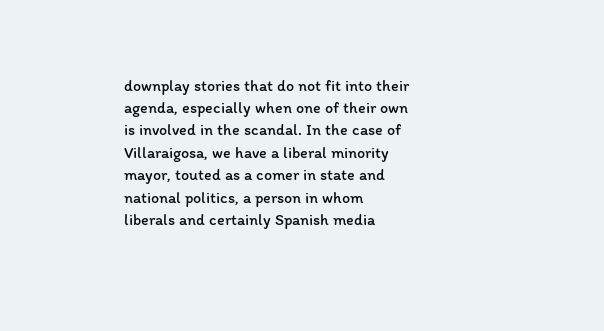downplay stories that do not fit into their agenda, especially when one of their own is involved in the scandal. In the case of Villaraigosa, we have a liberal minority mayor, touted as a comer in state and national politics, a person in whom liberals and certainly Spanish media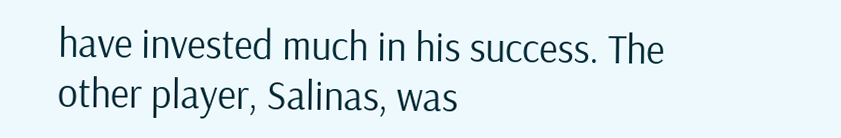have invested much in his success. The other player, Salinas, was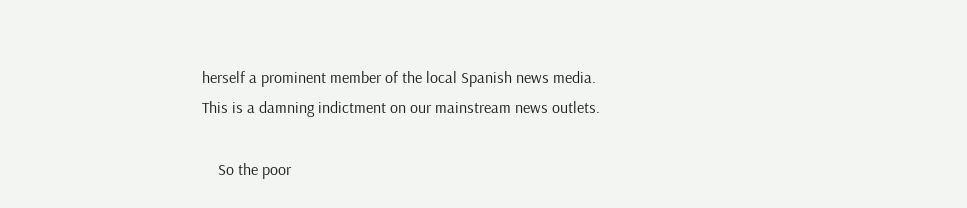herself a prominent member of the local Spanish news media. This is a damning indictment on our mainstream news outlets.

    So the poor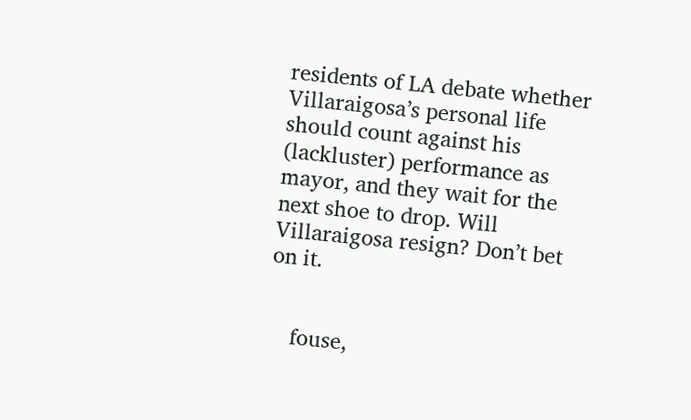residents of LA debate whether Villaraigosa’s personal life should count against his (lackluster) performance as mayor, and they wait for the next shoe to drop. Will Villaraigosa resign? Don’t bet on it.


    fouse,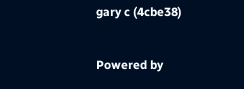gary c (4cbe38)

Powered by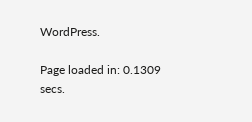WordPress.

Page loaded in: 0.1309 secs.